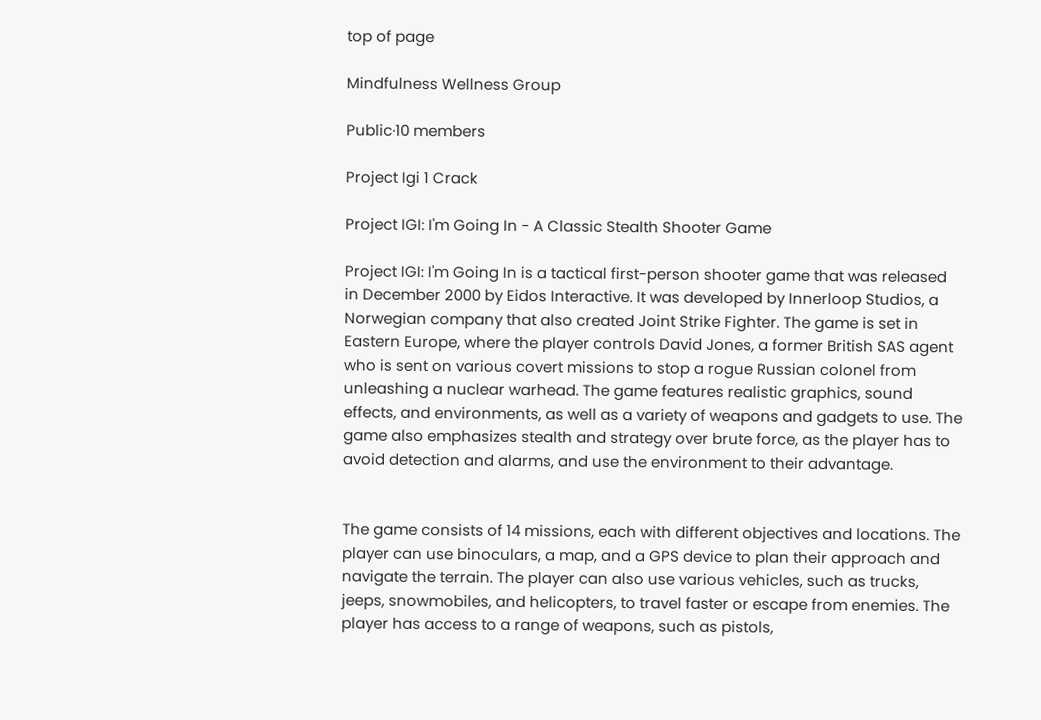top of page

Mindfulness Wellness Group

Public·10 members

Project Igi 1 Crack

Project IGI: I'm Going In - A Classic Stealth Shooter Game

Project IGI: I'm Going In is a tactical first-person shooter game that was released in December 2000 by Eidos Interactive. It was developed by Innerloop Studios, a Norwegian company that also created Joint Strike Fighter. The game is set in Eastern Europe, where the player controls David Jones, a former British SAS agent who is sent on various covert missions to stop a rogue Russian colonel from unleashing a nuclear warhead. The game features realistic graphics, sound effects, and environments, as well as a variety of weapons and gadgets to use. The game also emphasizes stealth and strategy over brute force, as the player has to avoid detection and alarms, and use the environment to their advantage.


The game consists of 14 missions, each with different objectives and locations. The player can use binoculars, a map, and a GPS device to plan their approach and navigate the terrain. The player can also use various vehicles, such as trucks, jeeps, snowmobiles, and helicopters, to travel faster or escape from enemies. The player has access to a range of weapons, such as pistols,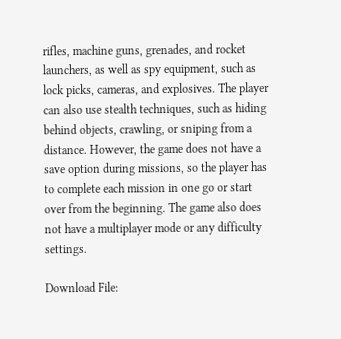rifles, machine guns, grenades, and rocket launchers, as well as spy equipment, such as lock picks, cameras, and explosives. The player can also use stealth techniques, such as hiding behind objects, crawling, or sniping from a distance. However, the game does not have a save option during missions, so the player has to complete each mission in one go or start over from the beginning. The game also does not have a multiplayer mode or any difficulty settings.

Download File: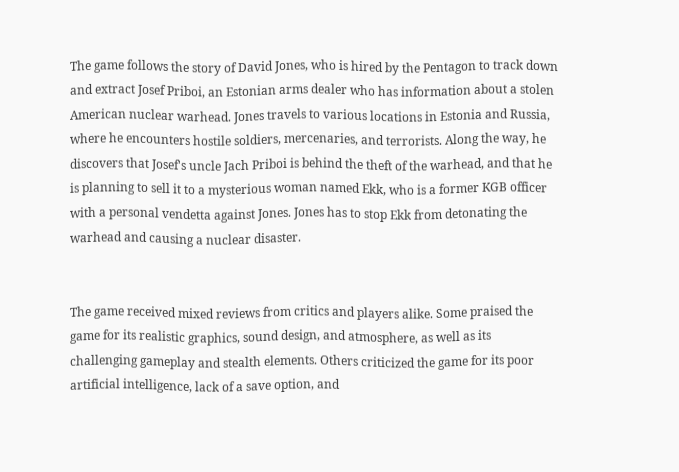The game follows the story of David Jones, who is hired by the Pentagon to track down and extract Josef Priboi, an Estonian arms dealer who has information about a stolen American nuclear warhead. Jones travels to various locations in Estonia and Russia, where he encounters hostile soldiers, mercenaries, and terrorists. Along the way, he discovers that Josef's uncle Jach Priboi is behind the theft of the warhead, and that he is planning to sell it to a mysterious woman named Ekk, who is a former KGB officer with a personal vendetta against Jones. Jones has to stop Ekk from detonating the warhead and causing a nuclear disaster.


The game received mixed reviews from critics and players alike. Some praised the game for its realistic graphics, sound design, and atmosphere, as well as its challenging gameplay and stealth elements. Others criticized the game for its poor artificial intelligence, lack of a save option, and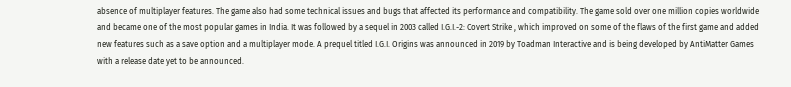absence of multiplayer features. The game also had some technical issues and bugs that affected its performance and compatibility. The game sold over one million copies worldwide and became one of the most popular games in India. It was followed by a sequel in 2003 called I.G.I.-2: Covert Strike , which improved on some of the flaws of the first game and added new features such as a save option and a multiplayer mode. A prequel titled I.G.I. Origins was announced in 2019 by Toadman Interactive and is being developed by AntiMatter Games with a release date yet to be announced.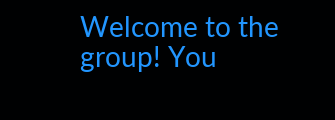Welcome to the group! You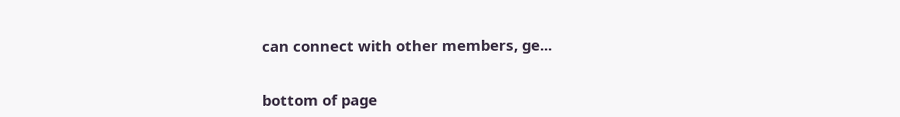can connect with other members, ge...


bottom of page